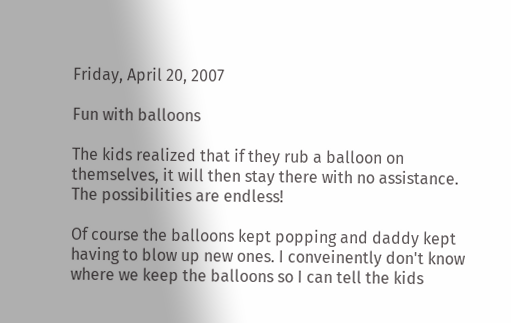Friday, April 20, 2007

Fun with balloons

The kids realized that if they rub a balloon on themselves, it will then stay there with no assistance. The possibilities are endless!

Of course the balloons kept popping and daddy kept having to blow up new ones. I conveinently don't know where we keep the balloons so I can tell the kids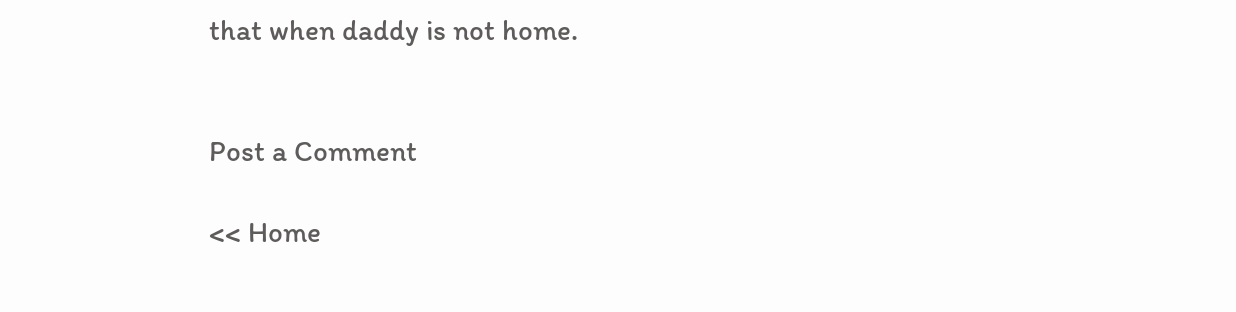that when daddy is not home.


Post a Comment

<< Home